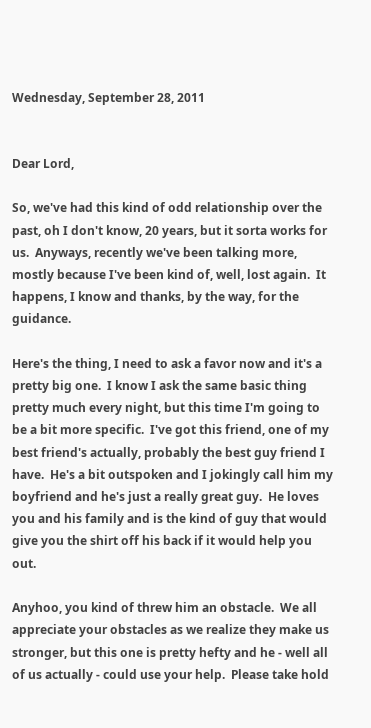Wednesday, September 28, 2011


Dear Lord,

So, we've had this kind of odd relationship over the past, oh I don't know, 20 years, but it sorta works for us.  Anyways, recently we've been talking more, mostly because I've been kind of, well, lost again.  It happens, I know and thanks, by the way, for the guidance.

Here's the thing, I need to ask a favor now and it's a pretty big one.  I know I ask the same basic thing pretty much every night, but this time I'm going to be a bit more specific.  I've got this friend, one of my best friend's actually, probably the best guy friend I have.  He's a bit outspoken and I jokingly call him my boyfriend and he's just a really great guy.  He loves you and his family and is the kind of guy that would give you the shirt off his back if it would help you out.

Anyhoo, you kind of threw him an obstacle.  We all appreciate your obstacles as we realize they make us stronger, but this one is pretty hefty and he - well all of us actually - could use your help.  Please take hold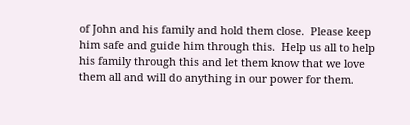of John and his family and hold them close.  Please keep him safe and guide him through this.  Help us all to help his family through this and let them know that we love them all and will do anything in our power for them.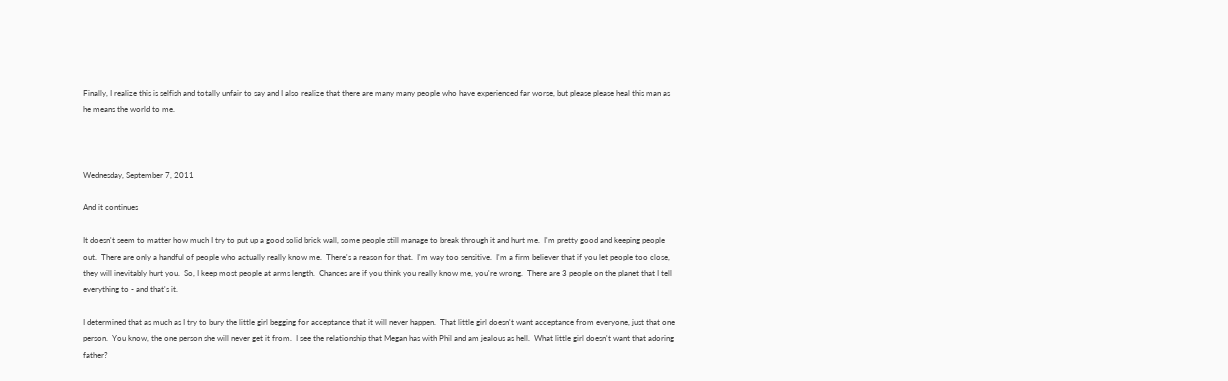Finally, I realize this is selfish and totally unfair to say and I also realize that there are many many people who have experienced far worse, but please please heal this man as he means the world to me.



Wednesday, September 7, 2011

And it continues

It doesn't seem to matter how much I try to put up a good solid brick wall, some people still manage to break through it and hurt me.  I'm pretty good and keeping people out.  There are only a handful of people who actually really know me.  There's a reason for that.  I'm way too sensitive.  I'm a firm believer that if you let people too close, they will inevitably hurt you.  So, I keep most people at arms length.  Chances are if you think you really know me, you're wrong.  There are 3 people on the planet that I tell everything to - and that's it.

I determined that as much as I try to bury the little girl begging for acceptance that it will never happen.  That little girl doesn't want acceptance from everyone, just that one person.  You know, the one person she will never get it from.  I see the relationship that Megan has with Phil and am jealous as hell.  What little girl doesn't want that adoring father?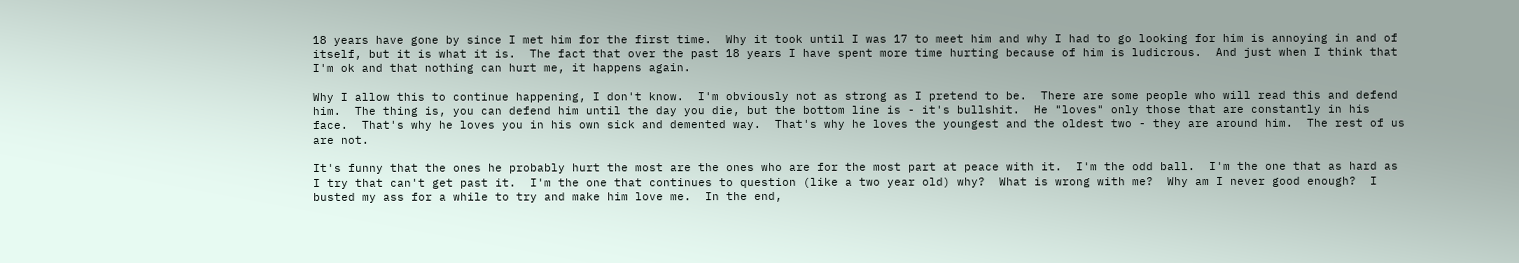18 years have gone by since I met him for the first time.  Why it took until I was 17 to meet him and why I had to go looking for him is annoying in and of itself, but it is what it is.  The fact that over the past 18 years I have spent more time hurting because of him is ludicrous.  And just when I think that I'm ok and that nothing can hurt me, it happens again.

Why I allow this to continue happening, I don't know.  I'm obviously not as strong as I pretend to be.  There are some people who will read this and defend him.  The thing is, you can defend him until the day you die, but the bottom line is - it's bullshit.  He "loves" only those that are constantly in his face.  That's why he loves you in his own sick and demented way.  That's why he loves the youngest and the oldest two - they are around him.  The rest of us are not.

It's funny that the ones he probably hurt the most are the ones who are for the most part at peace with it.  I'm the odd ball.  I'm the one that as hard as I try that can't get past it.  I'm the one that continues to question (like a two year old) why?  What is wrong with me?  Why am I never good enough?  I busted my ass for a while to try and make him love me.  In the end,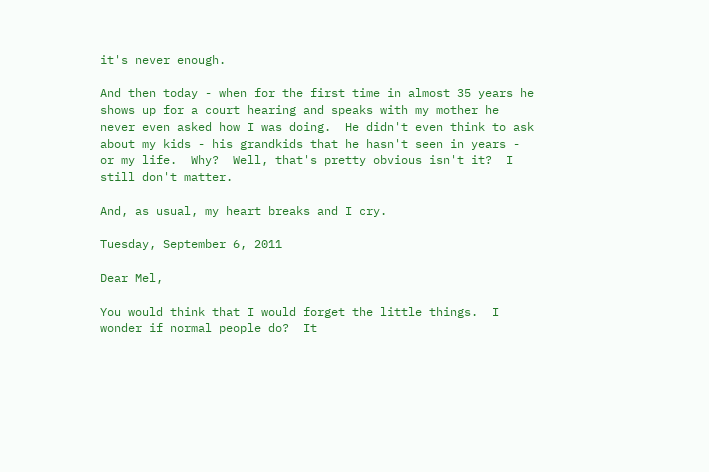it's never enough.

And then today - when for the first time in almost 35 years he shows up for a court hearing and speaks with my mother he never even asked how I was doing.  He didn't even think to ask about my kids - his grandkids that he hasn't seen in years - or my life.  Why?  Well, that's pretty obvious isn't it?  I still don't matter.

And, as usual, my heart breaks and I cry.

Tuesday, September 6, 2011

Dear Mel,

You would think that I would forget the little things.  I wonder if normal people do?  It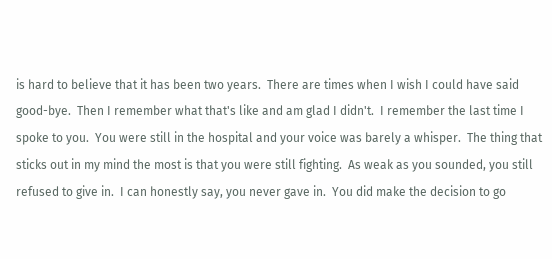is hard to believe that it has been two years.  There are times when I wish I could have said good-bye.  Then I remember what that's like and am glad I didn't.  I remember the last time I spoke to you.  You were still in the hospital and your voice was barely a whisper.  The thing that sticks out in my mind the most is that you were still fighting.  As weak as you sounded, you still refused to give in.  I can honestly say, you never gave in.  You did make the decision to go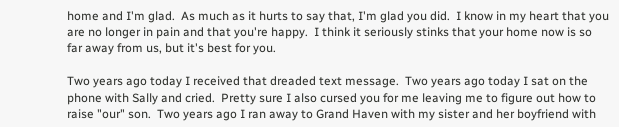home and I'm glad.  As much as it hurts to say that, I'm glad you did.  I know in my heart that you are no longer in pain and that you're happy.  I think it seriously stinks that your home now is so far away from us, but it's best for you.

Two years ago today I received that dreaded text message.  Two years ago today I sat on the phone with Sally and cried.  Pretty sure I also cursed you for me leaving me to figure out how to raise "our" son.  Two years ago I ran away to Grand Haven with my sister and her boyfriend with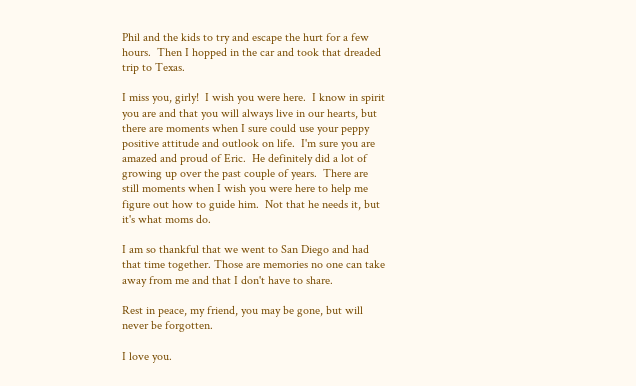Phil and the kids to try and escape the hurt for a few hours.  Then I hopped in the car and took that dreaded trip to Texas.

I miss you, girly!  I wish you were here.  I know in spirit you are and that you will always live in our hearts, but there are moments when I sure could use your peppy positive attitude and outlook on life.  I'm sure you are amazed and proud of Eric.  He definitely did a lot of growing up over the past couple of years.  There are still moments when I wish you were here to help me figure out how to guide him.  Not that he needs it, but it's what moms do.

I am so thankful that we went to San Diego and had that time together. Those are memories no one can take away from me and that I don't have to share.

Rest in peace, my friend, you may be gone, but will never be forgotten.

I love you.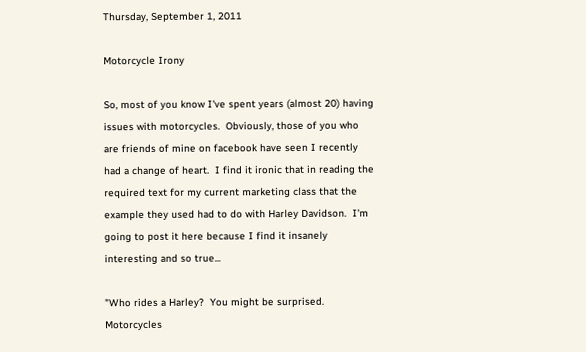Thursday, September 1, 2011

Motorcycle Irony

So, most of you know I've spent years (almost 20) having issues with motorcycles.  Obviously, those of you who are friends of mine on facebook have seen I recently had a change of heart.  I find it ironic that in reading the required text for my current marketing class that the example they used had to do with Harley Davidson.  I'm going to post it here because I find it insanely interesting and so true...

"Who rides a Harley?  You might be surprised. Motorcycles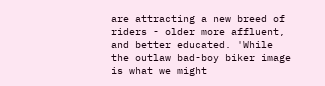are attracting a new breed of riders - older more affluent, and better educated. 'While the outlaw bad-boy biker image is what we might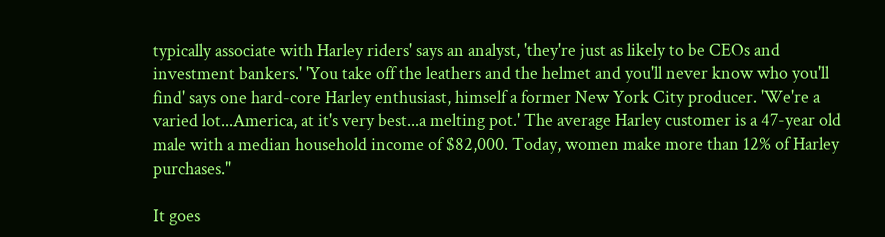typically associate with Harley riders' says an analyst, 'they're just as likely to be CEOs and investment bankers.' 'You take off the leathers and the helmet and you'll never know who you'll find' says one hard-core Harley enthusiast, himself a former New York City producer. 'We're a varied lot...America, at it's very best...a melting pot.' The average Harley customer is a 47-year old male with a median household income of $82,000. Today, women make more than 12% of Harley purchases."

It goes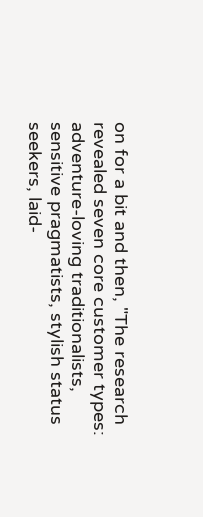on for a bit and then, "The research revealed seven core customer types: adventure-loving traditionalists, sensitive pragmatists, stylish status seekers, laid-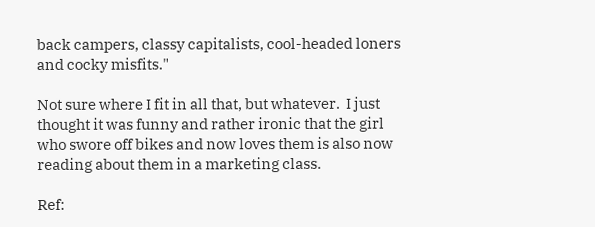back campers, classy capitalists, cool-headed loners and cocky misfits."

Not sure where I fit in all that, but whatever.  I just thought it was funny and rather ironic that the girl who swore off bikes and now loves them is also now reading about them in a marketing class.

Ref: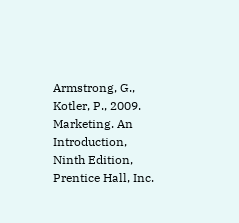Armstrong, G., Kotler, P., 2009. Marketing. An Introduction, Ninth Edition, Prentice Hall, Inc.